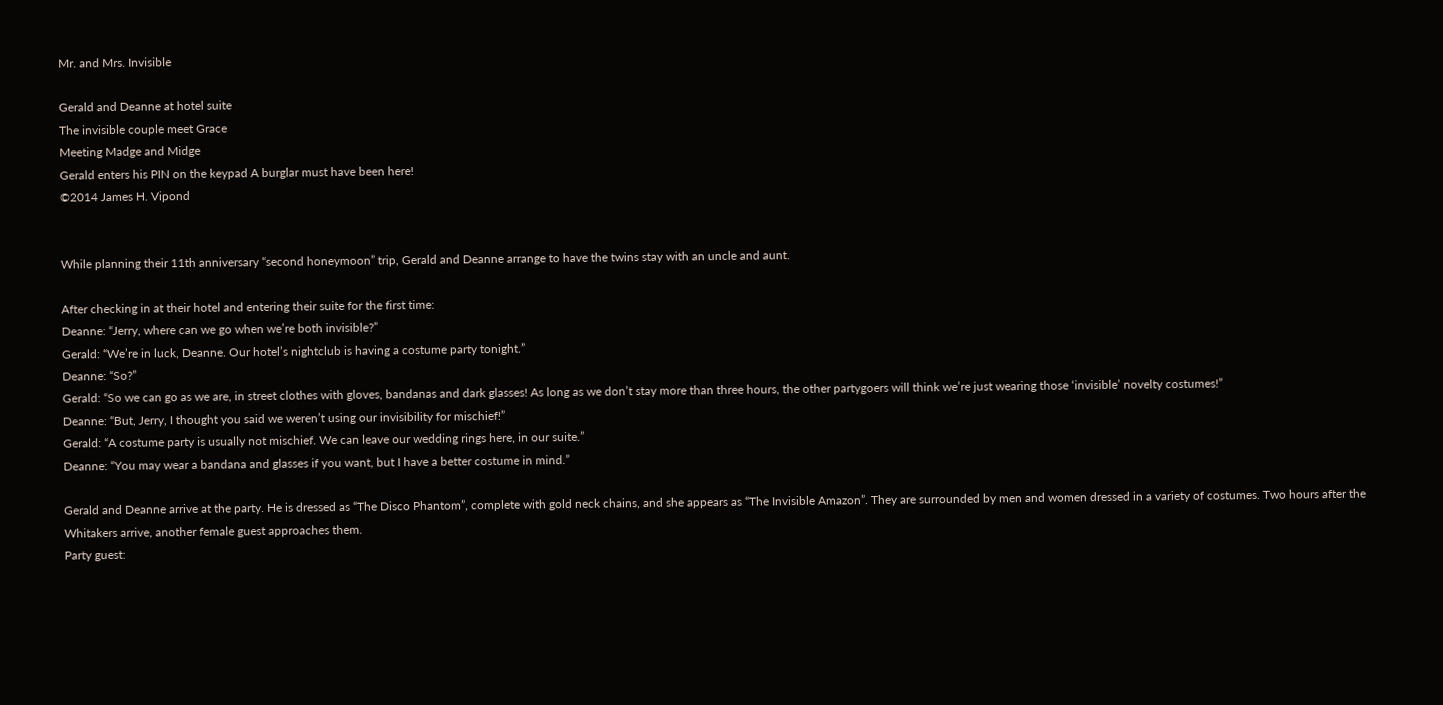Mr. and Mrs. Invisible

Gerald and Deanne at hotel suite
The invisible couple meet Grace
Meeting Madge and Midge
Gerald enters his PIN on the keypad A burglar must have been here!
©2014 James H. Vipond


While planning their 11th anniversary “second honeymoon” trip, Gerald and Deanne arrange to have the twins stay with an uncle and aunt.

After checking in at their hotel and entering their suite for the first time:
Deanne: “Jerry, where can we go when we’re both invisible?”
Gerald: “We’re in luck, Deanne. Our hotel’s nightclub is having a costume party tonight.”
Deanne: “So?”
Gerald: “So we can go as we are, in street clothes with gloves, bandanas and dark glasses! As long as we don’t stay more than three hours, the other partygoers will think we’re just wearing those ‘invisible’ novelty costumes!”
Deanne: “But, Jerry, I thought you said we weren’t using our invisibility for mischief!”
Gerald: “A costume party is usually not mischief. We can leave our wedding rings here, in our suite.”
Deanne: “You may wear a bandana and glasses if you want, but I have a better costume in mind.”

Gerald and Deanne arrive at the party. He is dressed as “The Disco Phantom”, complete with gold neck chains, and she appears as “The Invisible Amazon”. They are surrounded by men and women dressed in a variety of costumes. Two hours after the Whitakers arrive, another female guest approaches them.
Party guest: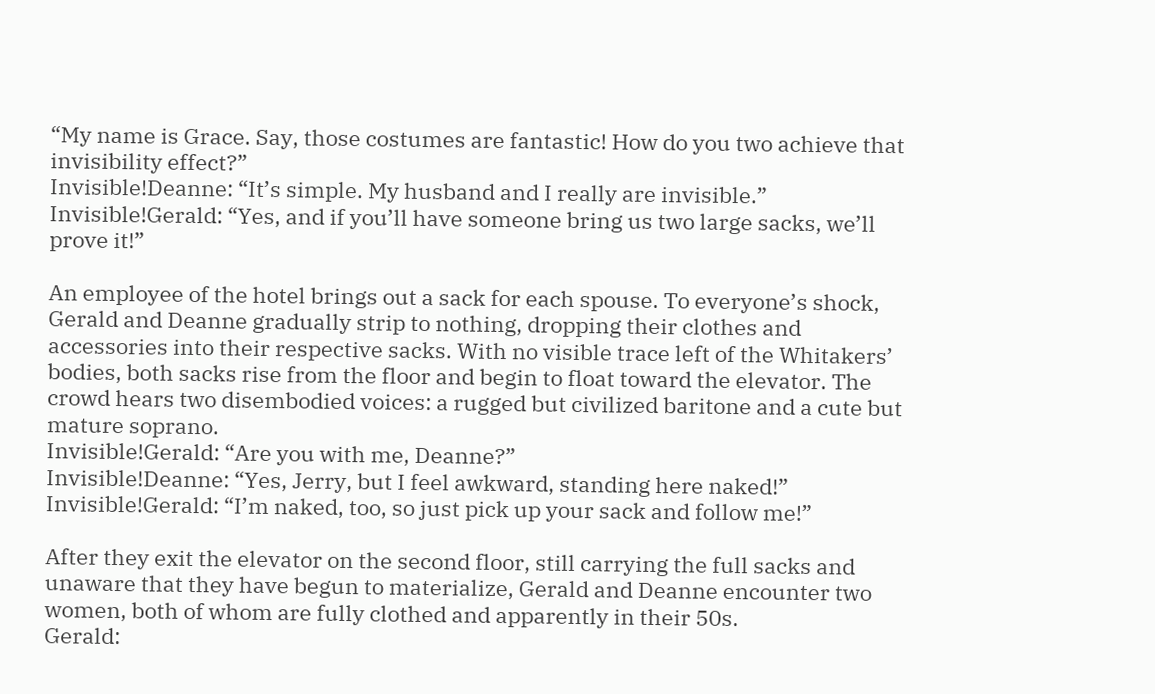“My name is Grace. Say, those costumes are fantastic! How do you two achieve that invisibility effect?”
Invisible!Deanne: “It’s simple. My husband and I really are invisible.”
Invisible!Gerald: “Yes, and if you’ll have someone bring us two large sacks, we’ll prove it!”

An employee of the hotel brings out a sack for each spouse. To everyone’s shock, Gerald and Deanne gradually strip to nothing, dropping their clothes and accessories into their respective sacks. With no visible trace left of the Whitakers’ bodies, both sacks rise from the floor and begin to float toward the elevator. The crowd hears two disembodied voices: a rugged but civilized baritone and a cute but mature soprano.
Invisible!Gerald: “Are you with me, Deanne?”
Invisible!Deanne: “Yes, Jerry, but I feel awkward, standing here naked!”
Invisible!Gerald: “I’m naked, too, so just pick up your sack and follow me!”

After they exit the elevator on the second floor, still carrying the full sacks and unaware that they have begun to materialize, Gerald and Deanne encounter two women, both of whom are fully clothed and apparently in their 50s.
Gerald: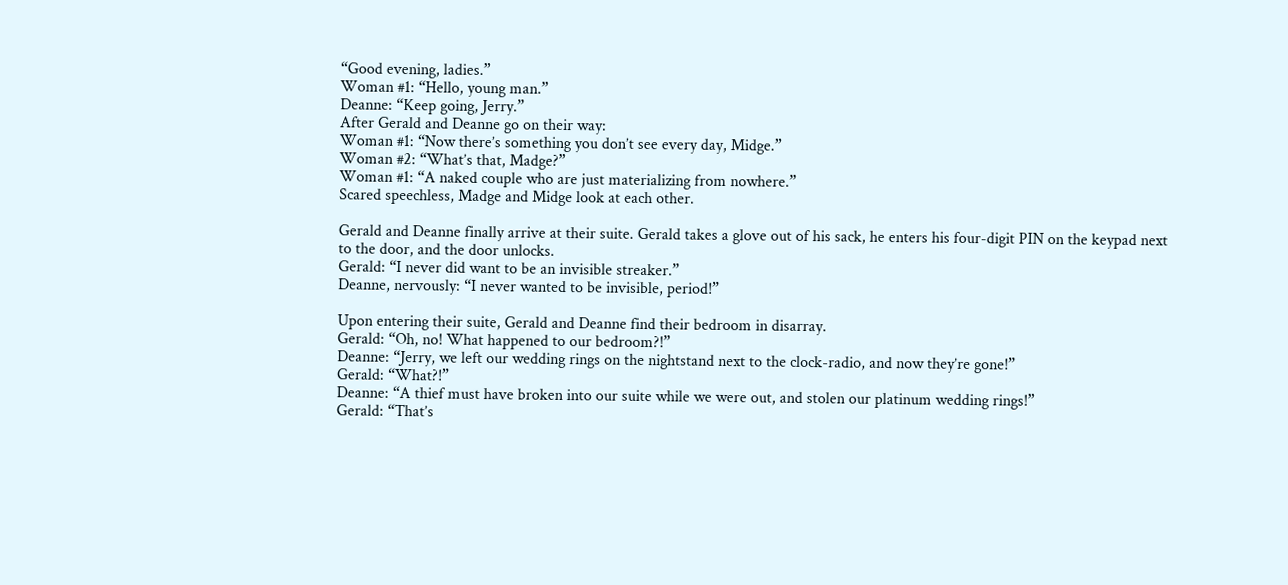“Good evening, ladies.”
Woman #1: “Hello, young man.”
Deanne: “Keep going, Jerry.”
After Gerald and Deanne go on their way:
Woman #1: “Now there’s something you don’t see every day, Midge.”
Woman #2: “What’s that, Madge?”
Woman #1: “A naked couple who are just materializing from nowhere.”
Scared speechless, Madge and Midge look at each other.

Gerald and Deanne finally arrive at their suite. Gerald takes a glove out of his sack, he enters his four-digit PIN on the keypad next to the door, and the door unlocks.
Gerald: “I never did want to be an invisible streaker.”
Deanne, nervously: “I never wanted to be invisible, period!”

Upon entering their suite, Gerald and Deanne find their bedroom in disarray.
Gerald: “Oh, no! What happened to our bedroom?!”
Deanne: “Jerry, we left our wedding rings on the nightstand next to the clock-radio, and now they’re gone!”
Gerald: “What?!”
Deanne: “A thief must have broken into our suite while we were out, and stolen our platinum wedding rings!”
Gerald: “That’s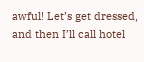awful! Let’s get dressed, and then I’ll call hotel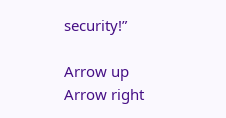security!”

Arrow up Arrow right